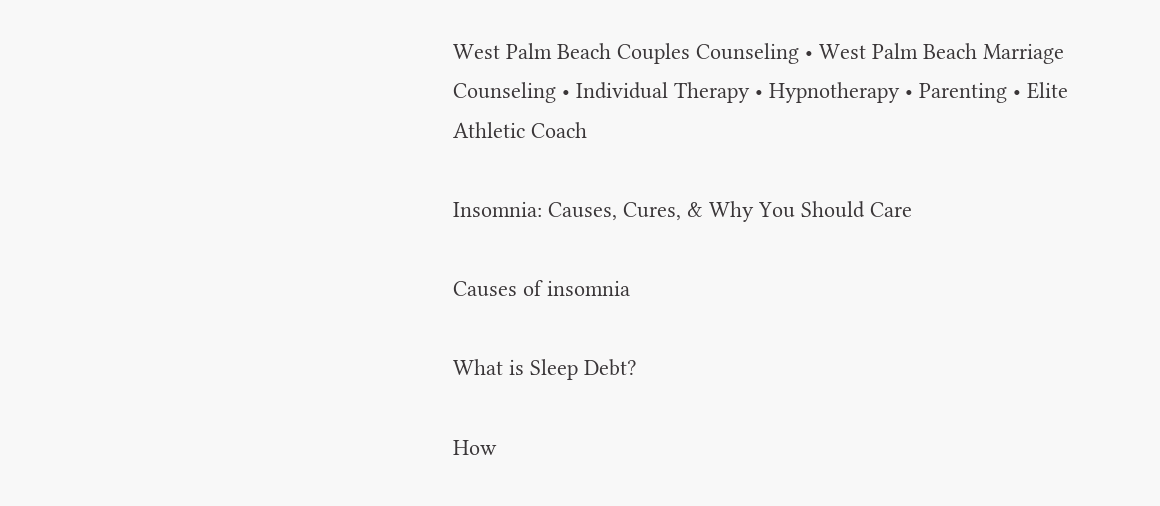West Palm Beach Couples Counseling • West Palm Beach Marriage Counseling • Individual Therapy • Hypnotherapy • Parenting • Elite Athletic Coach

Insomnia: Causes, Cures, & Why You Should Care

Causes of insomnia

What is Sleep Debt?

How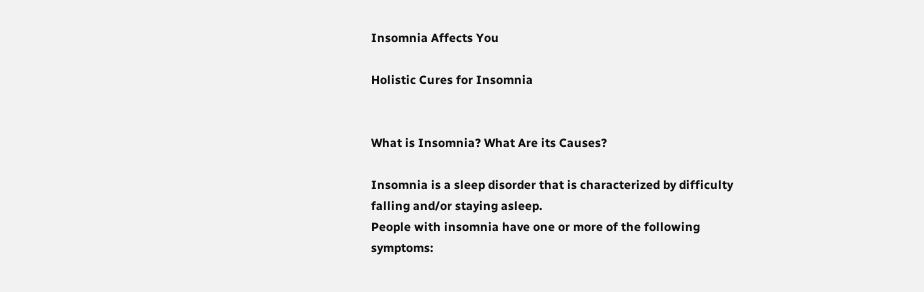Insomnia Affects You

Holistic Cures for Insomnia


What is Insomnia? What Are its Causes?

Insomnia is a sleep disorder that is characterized by difficulty falling and/or staying asleep.
People with insomnia have one or more of the following symptoms: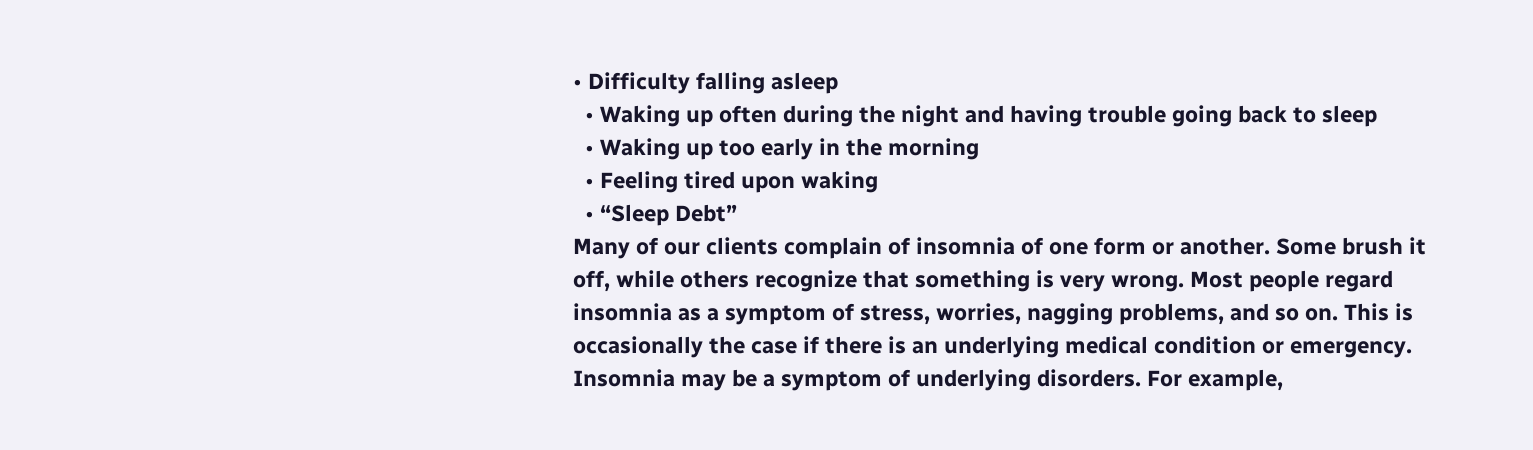• Difficulty falling asleep
  • Waking up often during the night and having trouble going back to sleep
  • Waking up too early in the morning
  • Feeling tired upon waking
  • “Sleep Debt”
Many of our clients complain of insomnia of one form or another. Some brush it off, while others recognize that something is very wrong. Most people regard insomnia as a symptom of stress, worries, nagging problems, and so on. This is occasionally the case if there is an underlying medical condition or emergency. Insomnia may be a symptom of underlying disorders. For example,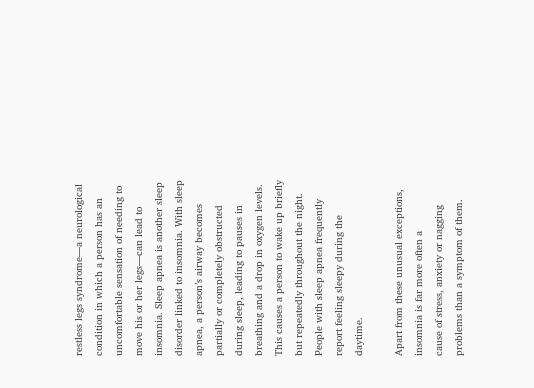restless legs syndrome—a neurological condition in which a person has an uncomfortable sensation of needing to move his or her legs—can lead to insomnia. Sleep apnea is another sleep disorder linked to insomnia. With sleep apnea, a person’s airway becomes partially or completely obstructed during sleep, leading to pauses in breathing and a drop in oxygen levels. This causes a person to wake up briefly but repeatedly throughout the night. People with sleep apnea frequently report feeling sleepy during the daytime.

Apart from these unusual exceptions, insomnia is far more often a
cause of stress, anxiety or nagging problems than a symptom of them.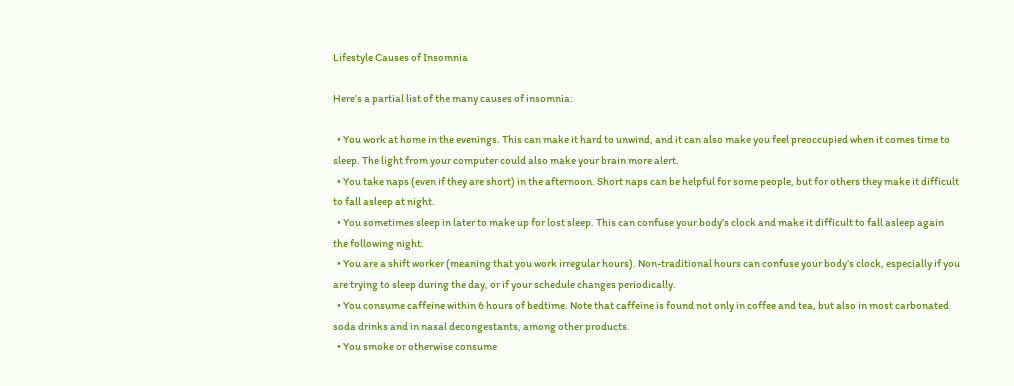Lifestyle Causes of Insomnia

Here’s a partial list of the many causes of insomnia:

  • You work at home in the evenings. This can make it hard to unwind, and it can also make you feel preoccupied when it comes time to sleep. The light from your computer could also make your brain more alert.
  • You take naps (even if they are short) in the afternoon. Short naps can be helpful for some people, but for others they make it difficult to fall asleep at night.
  • You sometimes sleep in later to make up for lost sleep. This can confuse your body’s clock and make it difficult to fall asleep again the following night.
  • You are a shift worker (meaning that you work irregular hours). Non-traditional hours can confuse your body’s clock, especially if you are trying to sleep during the day, or if your schedule changes periodically.
  • You consume caffeine within 6 hours of bedtime. Note that caffeine is found not only in coffee and tea, but also in most carbonated soda drinks and in nasal decongestants, among other products.
  • You smoke or otherwise consume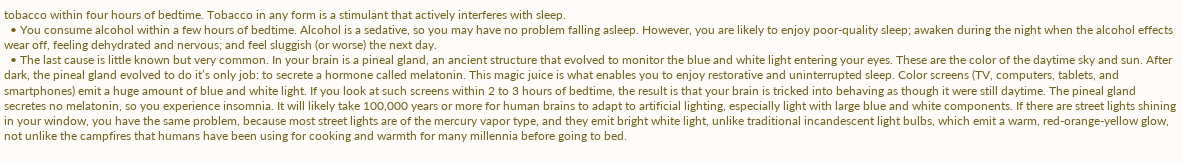tobacco within four hours of bedtime. Tobacco in any form is a stimulant that actively interferes with sleep.
  • You consume alcohol within a few hours of bedtime. Alcohol is a sedative, so you may have no problem falling asleep. However, you are likely to enjoy poor-quality sleep; awaken during the night when the alcohol effects wear off, feeling dehydrated and nervous; and feel sluggish (or worse) the next day.
  • The last cause is little known but very common. In your brain is a pineal gland, an ancient structure that evolved to monitor the blue and white light entering your eyes. These are the color of the daytime sky and sun. After dark, the pineal gland evolved to do it’s only job: to secrete a hormone called melatonin. This magic juice is what enables you to enjoy restorative and uninterrupted sleep. Color screens (TV, computers, tablets, and smartphones) emit a huge amount of blue and white light. If you look at such screens within 2 to 3 hours of bedtime, the result is that your brain is tricked into behaving as though it were still daytime. The pineal gland secretes no melatonin, so you experience insomnia. It will likely take 100,000 years or more for human brains to adapt to artificial lighting, especially light with large blue and white components. If there are street lights shining in your window, you have the same problem, because most street lights are of the mercury vapor type, and they emit bright white light, unlike traditional incandescent light bulbs, which emit a warm, red-orange-yellow glow, not unlike the campfires that humans have been using for cooking and warmth for many millennia before going to bed.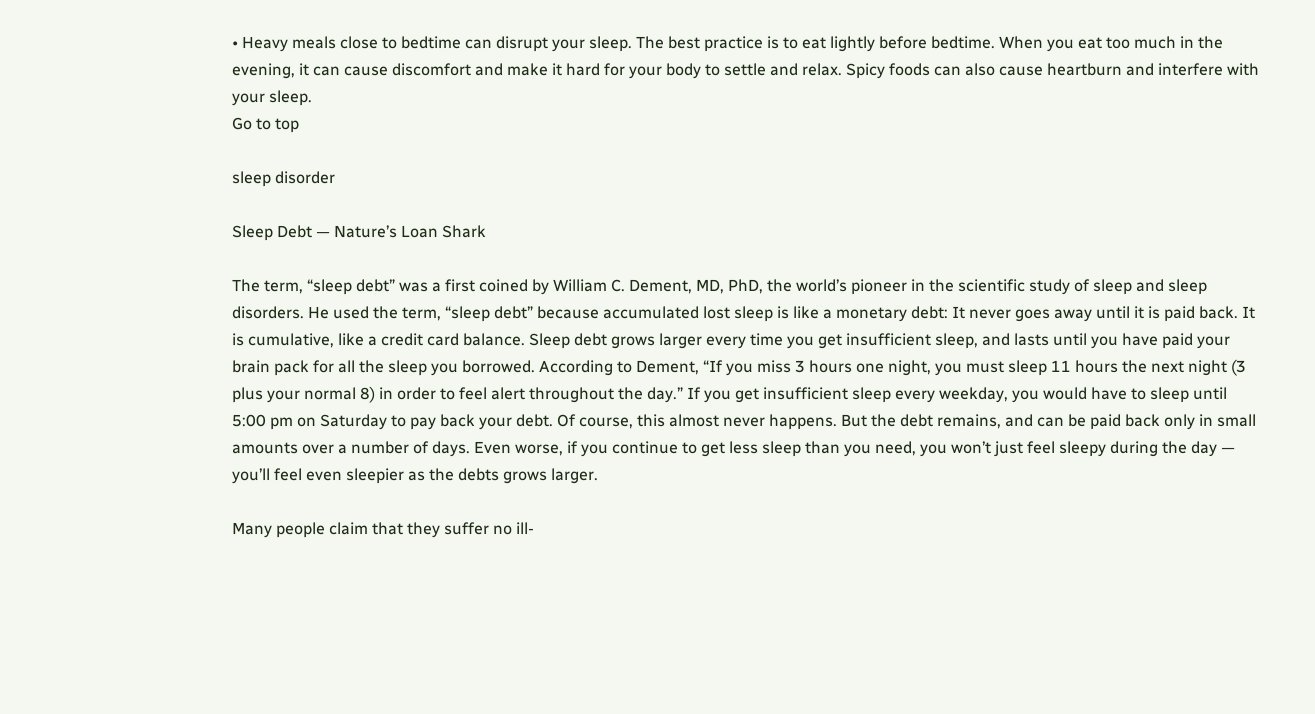• Heavy meals close to bedtime can disrupt your sleep. The best practice is to eat lightly before bedtime. When you eat too much in the evening, it can cause discomfort and make it hard for your body to settle and relax. Spicy foods can also cause heartburn and interfere with your sleep.
Go to top

sleep disorder

Sleep Debt — Nature’s Loan Shark

The term, “sleep debt” was a first coined by William C. Dement, MD, PhD, the world’s pioneer in the scientific study of sleep and sleep disorders. He used the term, “sleep debt” because accumulated lost sleep is like a monetary debt: It never goes away until it is paid back. It is cumulative, like a credit card balance. Sleep debt grows larger every time you get insufficient sleep, and lasts until you have paid your brain pack for all the sleep you borrowed. According to Dement, “If you miss 3 hours one night, you must sleep 11 hours the next night (3 plus your normal 8) in order to feel alert throughout the day.” If you get insufficient sleep every weekday, you would have to sleep until 5:00 pm on Saturday to pay back your debt. Of course, this almost never happens. But the debt remains, and can be paid back only in small amounts over a number of days. Even worse, if you continue to get less sleep than you need, you won’t just feel sleepy during the day — you’ll feel even sleepier as the debts grows larger.

Many people claim that they suffer no ill-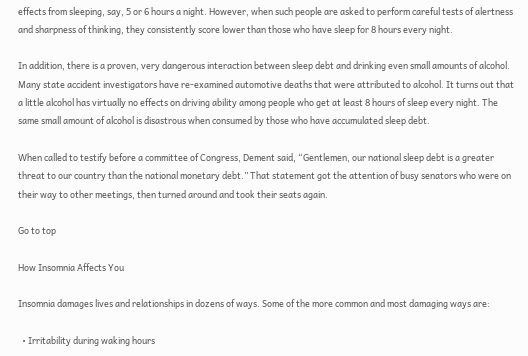effects from sleeping, say, 5 or 6 hours a night. However, when such people are asked to perform careful tests of alertness and sharpness of thinking, they consistently score lower than those who have sleep for 8 hours every night.

In addition, there is a proven, very dangerous interaction between sleep debt and drinking even small amounts of alcohol. Many state accident investigators have re-examined automotive deaths that were attributed to alcohol. It turns out that a little alcohol has virtually no effects on driving ability among people who get at least 8 hours of sleep every night. The same small amount of alcohol is disastrous when consumed by those who have accumulated sleep debt.

When called to testify before a committee of Congress, Dement said, “Gentlemen, our national sleep debt is a greater threat to our country than the national monetary debt.” That statement got the attention of busy senators who were on their way to other meetings, then turned around and took their seats again.

Go to top

How Insomnia Affects You

Insomnia damages lives and relationships in dozens of ways. Some of the more common and most damaging ways are:

  • Irritability during waking hours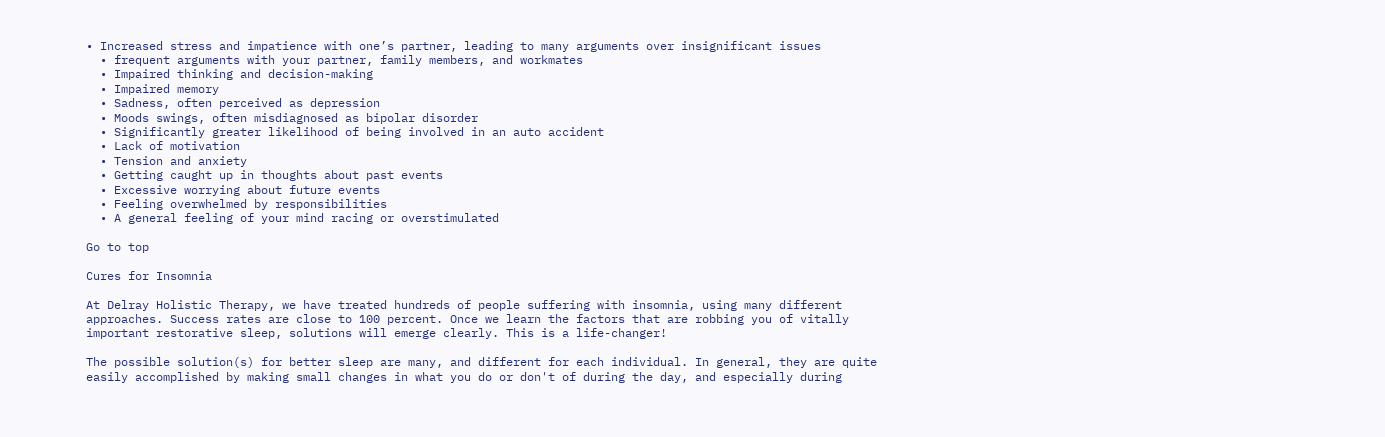• Increased stress and impatience with one’s partner, leading to many arguments over insignificant issues
  • frequent arguments with your partner, family members, and workmates
  • Impaired thinking and decision-making
  • Impaired memory
  • Sadness, often perceived as depression
  • Moods swings, often misdiagnosed as bipolar disorder
  • Significantly greater likelihood of being involved in an auto accident
  • Lack of motivation
  • Tension and anxiety
  • Getting caught up in thoughts about past events
  • Excessive worrying about future events
  • Feeling overwhelmed by responsibilities
  • A general feeling of your mind racing or overstimulated

Go to top

Cures for Insomnia

At Delray Holistic Therapy, we have treated hundreds of people suffering with insomnia, using many different approaches. Success rates are close to 100 percent. Once we learn the factors that are robbing you of vitally important restorative sleep, solutions will emerge clearly. This is a life-changer!

The possible solution(s) for better sleep are many, and different for each individual. In general, they are quite easily accomplished by making small changes in what you do or don't of during the day, and especially during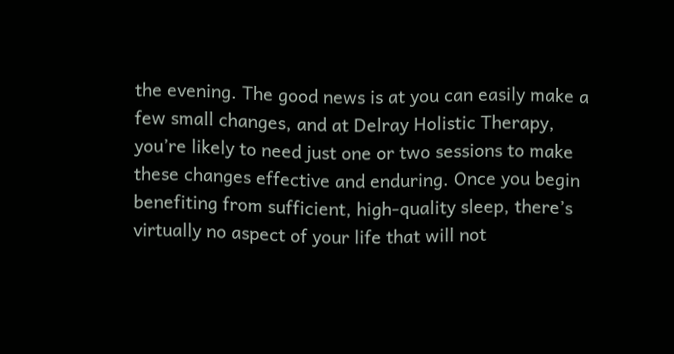the evening. The good news is at you can easily make a few small changes, and at Delray Holistic Therapy, you’re likely to need just one or two sessions to make these changes effective and enduring. Once you begin benefiting from sufficient, high-quality sleep, there’s virtually no aspect of your life that will not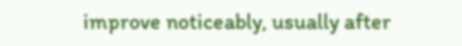improve noticeably, usually after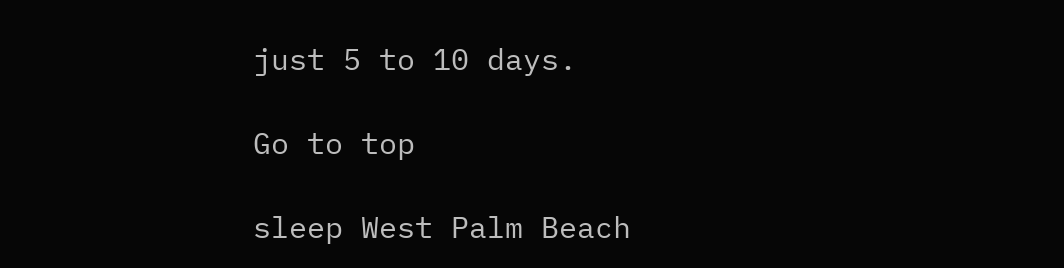just 5 to 10 days.

Go to top

sleep West Palm Beach